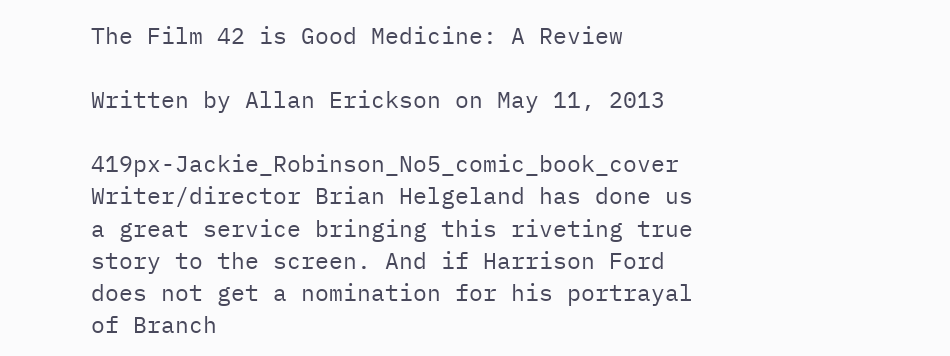The Film 42 is Good Medicine: A Review

Written by Allan Erickson on May 11, 2013

419px-Jackie_Robinson_No5_comic_book_cover Writer/director Brian Helgeland has done us a great service bringing this riveting true story to the screen. And if Harrison Ford does not get a nomination for his portrayal of Branch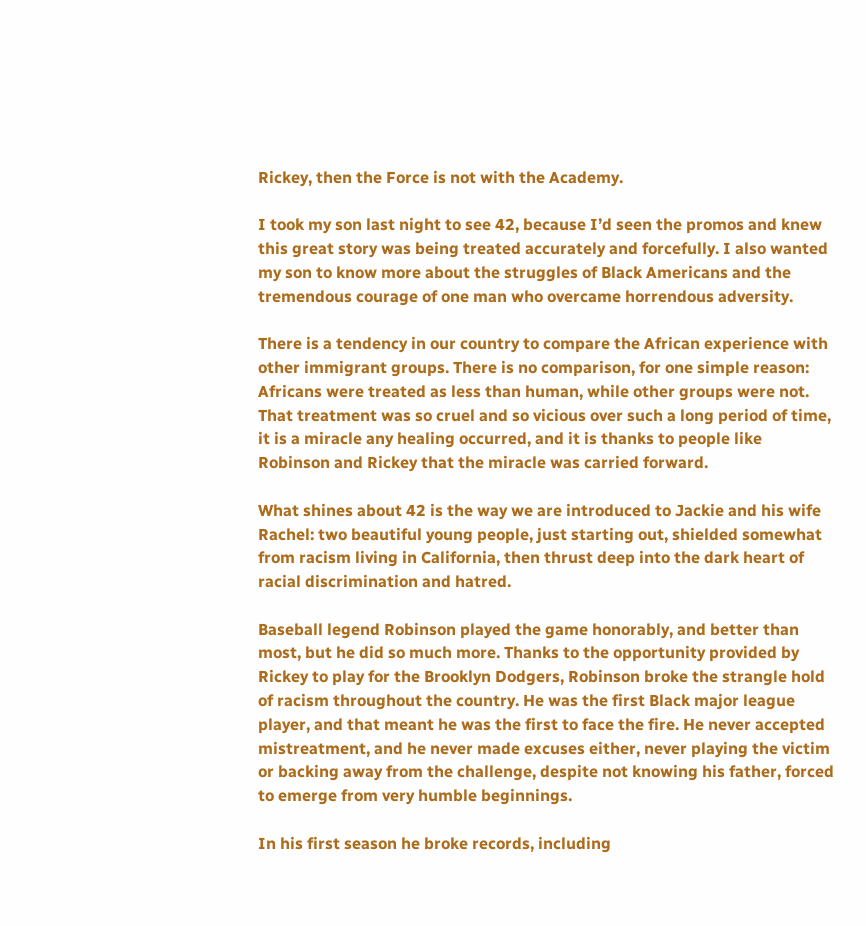Rickey, then the Force is not with the Academy.

I took my son last night to see 42, because I’d seen the promos and knew this great story was being treated accurately and forcefully. I also wanted my son to know more about the struggles of Black Americans and the tremendous courage of one man who overcame horrendous adversity.

There is a tendency in our country to compare the African experience with other immigrant groups. There is no comparison, for one simple reason: Africans were treated as less than human, while other groups were not. That treatment was so cruel and so vicious over such a long period of time, it is a miracle any healing occurred, and it is thanks to people like Robinson and Rickey that the miracle was carried forward.

What shines about 42 is the way we are introduced to Jackie and his wife Rachel: two beautiful young people, just starting out, shielded somewhat from racism living in California, then thrust deep into the dark heart of racial discrimination and hatred.

Baseball legend Robinson played the game honorably, and better than most, but he did so much more. Thanks to the opportunity provided by Rickey to play for the Brooklyn Dodgers, Robinson broke the strangle hold of racism throughout the country. He was the first Black major league player, and that meant he was the first to face the fire. He never accepted mistreatment, and he never made excuses either, never playing the victim or backing away from the challenge, despite not knowing his father, forced to emerge from very humble beginnings.

In his first season he broke records, including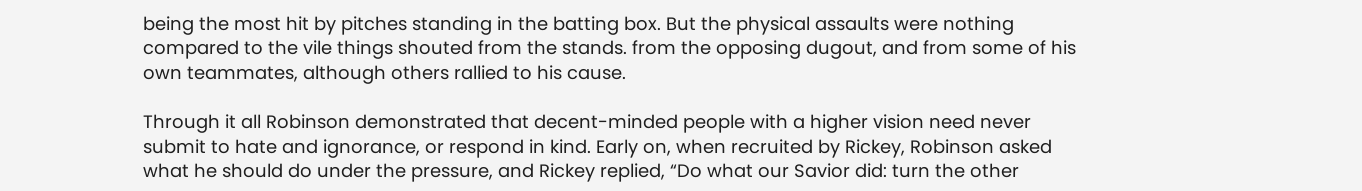being the most hit by pitches standing in the batting box. But the physical assaults were nothing compared to the vile things shouted from the stands. from the opposing dugout, and from some of his own teammates, although others rallied to his cause.

Through it all Robinson demonstrated that decent-minded people with a higher vision need never submit to hate and ignorance, or respond in kind. Early on, when recruited by Rickey, Robinson asked what he should do under the pressure, and Rickey replied, “Do what our Savior did: turn the other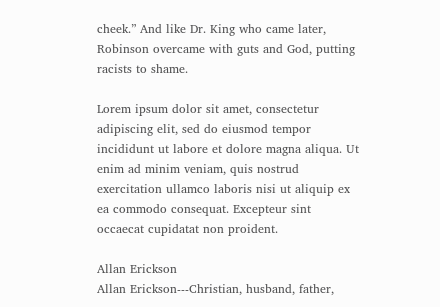cheek.” And like Dr. King who came later, Robinson overcame with guts and God, putting racists to shame.

Lorem ipsum dolor sit amet, consectetur adipiscing elit, sed do eiusmod tempor incididunt ut labore et dolore magna aliqua. Ut enim ad minim veniam, quis nostrud exercitation ullamco laboris nisi ut aliquip ex ea commodo consequat. Excepteur sint occaecat cupidatat non proident.

Allan Erickson
Allan Erickson---Christian, husband, father,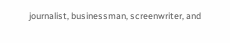journalist, businessman, screenwriter, and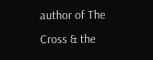author of The Cross & the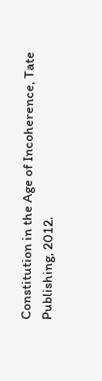Constitution in the Age of Incoherence, Tate Publishing, 2012.